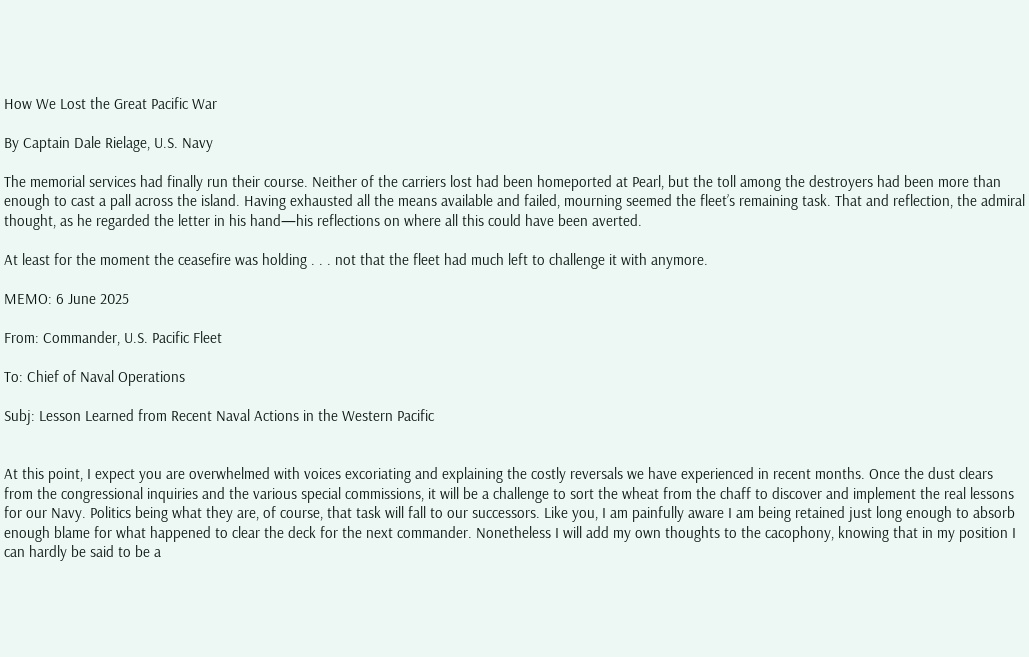How We Lost the Great Pacific War

By Captain Dale Rielage, U.S. Navy

The memorial services had finally run their course. Neither of the carriers lost had been homeported at Pearl, but the toll among the destroyers had been more than enough to cast a pall across the island. Having exhausted all the means available and failed, mourning seemed the fleet’s remaining task. That and reflection, the admiral thought, as he regarded the letter in his hand—his reflections on where all this could have been averted.

At least for the moment the ceasefire was holding . . . not that the fleet had much left to challenge it with anymore.

MEMO: 6 June 2025

From: Commander, U.S. Pacific Fleet

To: Chief of Naval Operations

Subj: Lesson Learned from Recent Naval Actions in the Western Pacific


At this point, I expect you are overwhelmed with voices excoriating and explaining the costly reversals we have experienced in recent months. Once the dust clears from the congressional inquiries and the various special commissions, it will be a challenge to sort the wheat from the chaff to discover and implement the real lessons for our Navy. Politics being what they are, of course, that task will fall to our successors. Like you, I am painfully aware I am being retained just long enough to absorb enough blame for what happened to clear the deck for the next commander. Nonetheless I will add my own thoughts to the cacophony, knowing that in my position I can hardly be said to be a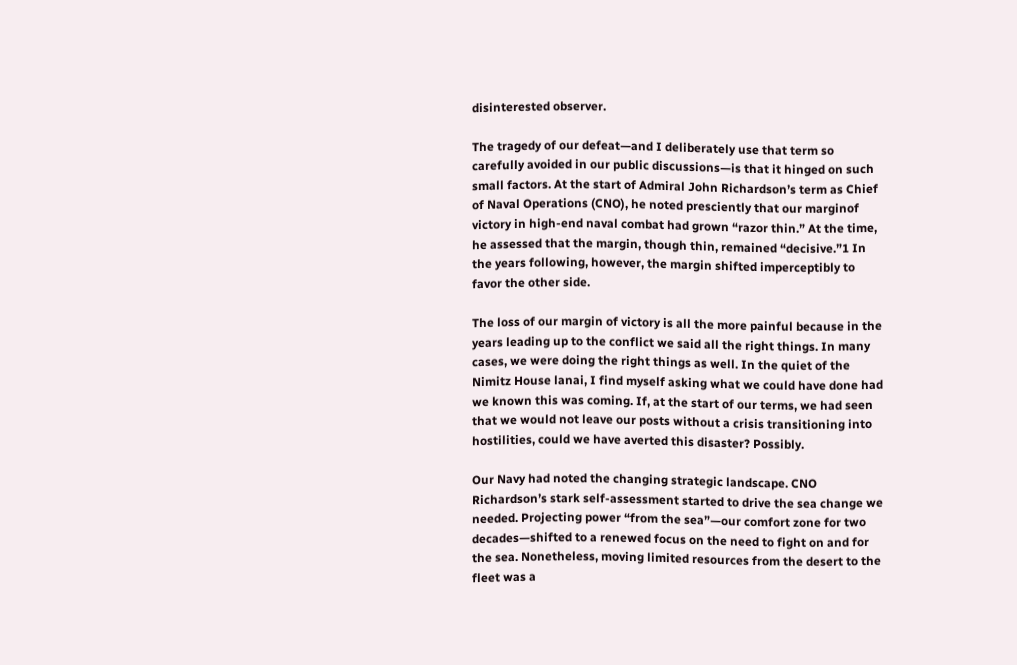disinterested observer.

The tragedy of our defeat—and I deliberately use that term so carefully avoided in our public discussions—is that it hinged on such small factors. At the start of Admiral John Richardson’s term as Chief of Naval Operations (CNO), he noted presciently that our marginof victory in high-end naval combat had grown “razor thin.” At the time, he assessed that the margin, though thin, remained “decisive.”1 In the years following, however, the margin shifted imperceptibly to favor the other side.

The loss of our margin of victory is all the more painful because in the years leading up to the conflict we said all the right things. In many cases, we were doing the right things as well. In the quiet of the Nimitz House lanai, I find myself asking what we could have done had we known this was coming. If, at the start of our terms, we had seen that we would not leave our posts without a crisis transitioning into hostilities, could we have averted this disaster? Possibly.

Our Navy had noted the changing strategic landscape. CNO Richardson’s stark self-assessment started to drive the sea change we needed. Projecting power “from the sea”—our comfort zone for two decades—shifted to a renewed focus on the need to fight on and for the sea. Nonetheless, moving limited resources from the desert to the fleet was a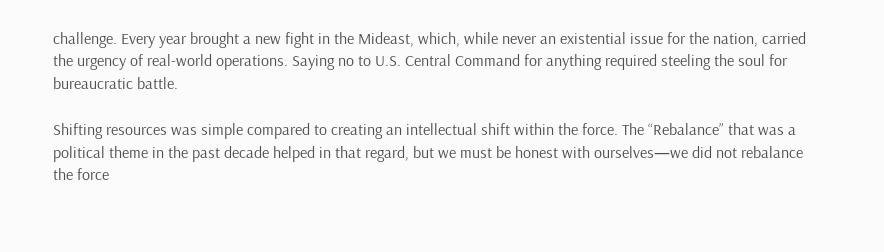challenge. Every year brought a new fight in the Mideast, which, while never an existential issue for the nation, carried the urgency of real-world operations. Saying no to U.S. Central Command for anything required steeling the soul for bureaucratic battle.

Shifting resources was simple compared to creating an intellectual shift within the force. The “Rebalance” that was a political theme in the past decade helped in that regard, but we must be honest with ourselves—we did not rebalance the force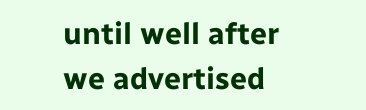until well after we advertised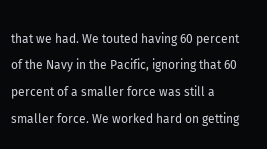that we had. We touted having 60 percent of the Navy in the Pacific, ignoring that 60 percent of a smaller force was still a smaller force. We worked hard on getting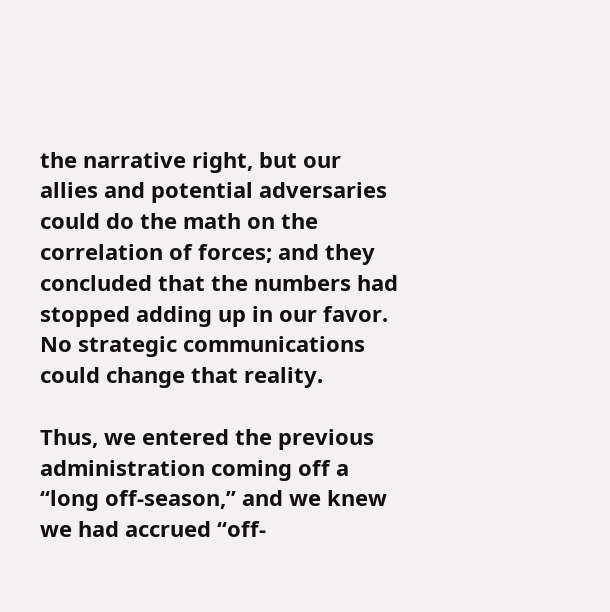the narrative right, but our allies and potential adversaries could do the math on the correlation of forces; and they concluded that the numbers had stopped adding up in our favor. No strategic communications could change that reality.

Thus, we entered the previous administration coming off a “long off-season,” and we knew we had accrued “off-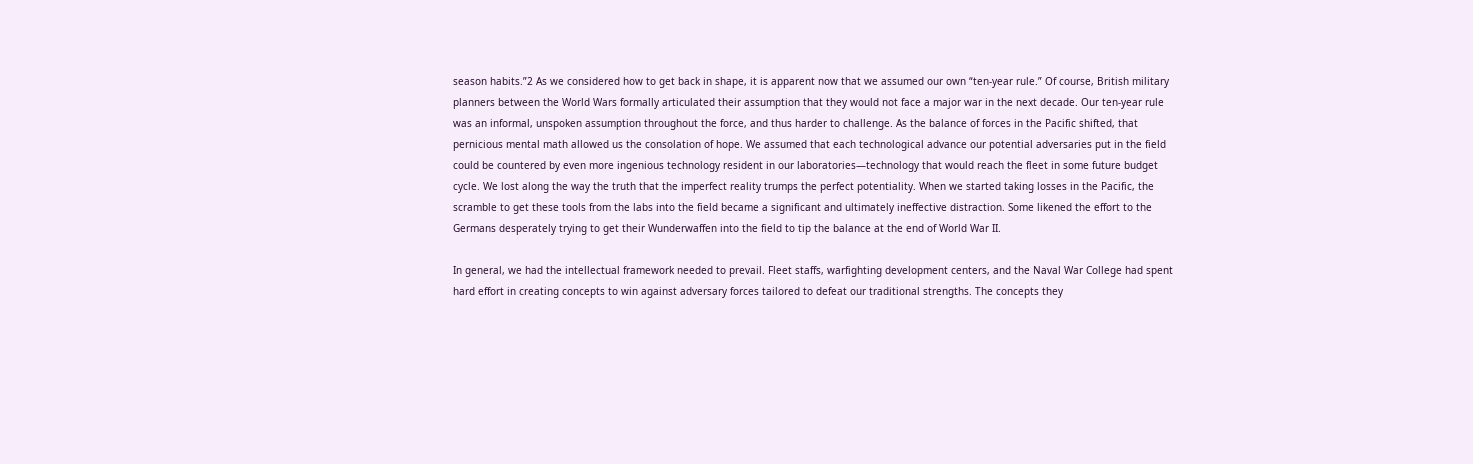season habits.”2 As we considered how to get back in shape, it is apparent now that we assumed our own “ten-year rule.” Of course, British military planners between the World Wars formally articulated their assumption that they would not face a major war in the next decade. Our ten-year rule was an informal, unspoken assumption throughout the force, and thus harder to challenge. As the balance of forces in the Pacific shifted, that pernicious mental math allowed us the consolation of hope. We assumed that each technological advance our potential adversaries put in the field could be countered by even more ingenious technology resident in our laboratories—technology that would reach the fleet in some future budget cycle. We lost along the way the truth that the imperfect reality trumps the perfect potentiality. When we started taking losses in the Pacific, the scramble to get these tools from the labs into the field became a significant and ultimately ineffective distraction. Some likened the effort to the Germans desperately trying to get their Wunderwaffen into the field to tip the balance at the end of World War II.

In general, we had the intellectual framework needed to prevail. Fleet staffs, warfighting development centers, and the Naval War College had spent hard effort in creating concepts to win against adversary forces tailored to defeat our traditional strengths. The concepts they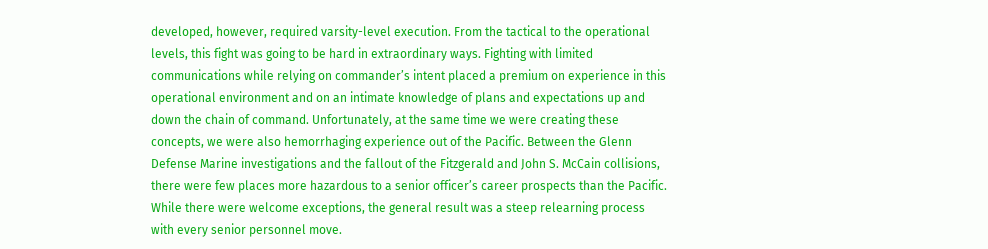developed, however, required varsity-level execution. From the tactical to the operational levels, this fight was going to be hard in extraordinary ways. Fighting with limited communications while relying on commander’s intent placed a premium on experience in this operational environment and on an intimate knowledge of plans and expectations up and down the chain of command. Unfortunately, at the same time we were creating these concepts, we were also hemorrhaging experience out of the Pacific. Between the Glenn Defense Marine investigations and the fallout of the Fitzgerald and John S. McCain collisions, there were few places more hazardous to a senior officer’s career prospects than the Pacific. While there were welcome exceptions, the general result was a steep relearning process with every senior personnel move.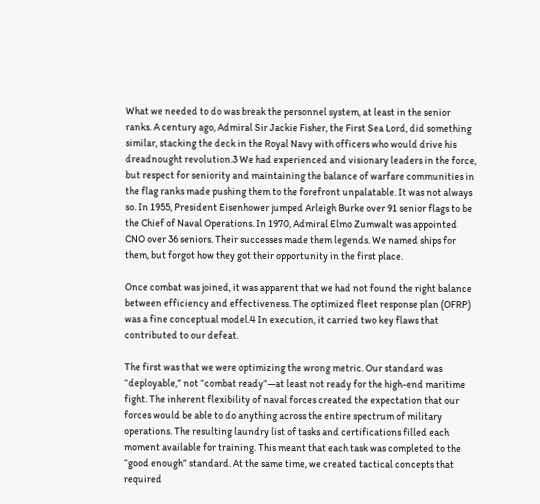What we needed to do was break the personnel system, at least in the senior ranks. A century ago, Admiral Sir Jackie Fisher, the First Sea Lord, did something similar, stacking the deck in the Royal Navy with officers who would drive his dreadnought revolution.3 We had experienced and visionary leaders in the force, but respect for seniority and maintaining the balance of warfare communities in the flag ranks made pushing them to the forefront unpalatable. It was not always so. In 1955, President Eisenhower jumped Arleigh Burke over 91 senior flags to be the Chief of Naval Operations. In 1970, Admiral Elmo Zumwalt was appointed CNO over 36 seniors. Their successes made them legends. We named ships for them, but forgot how they got their opportunity in the first place.

Once combat was joined, it was apparent that we had not found the right balance between efficiency and effectiveness. The optimized fleet response plan (OFRP) was a fine conceptual model.4 In execution, it carried two key flaws that contributed to our defeat.

The first was that we were optimizing the wrong metric. Our standard was “deployable,” not “combat ready”—at least not ready for the high-end maritime fight. The inherent flexibility of naval forces created the expectation that our forces would be able to do anything across the entire spectrum of military operations. The resulting laundry list of tasks and certifications filled each moment available for training. This meant that each task was completed to the “good enough” standard. At the same time, we created tactical concepts that required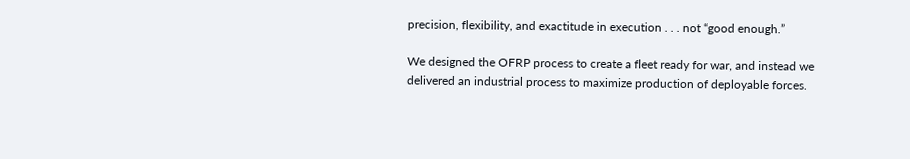precision, flexibility, and exactitude in execution . . . not “good enough.”

We designed the OFRP process to create a fleet ready for war, and instead we delivered an industrial process to maximize production of deployable forces.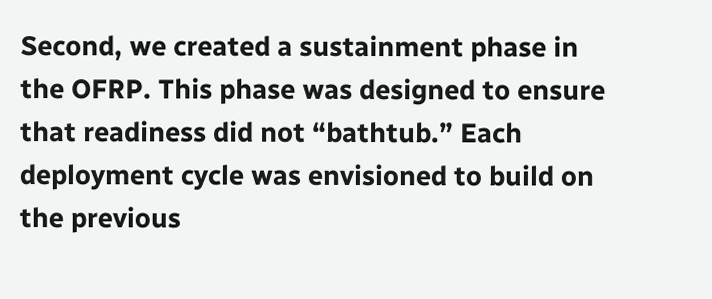Second, we created a sustainment phase in the OFRP. This phase was designed to ensure that readiness did not “bathtub.” Each deployment cycle was envisioned to build on the previous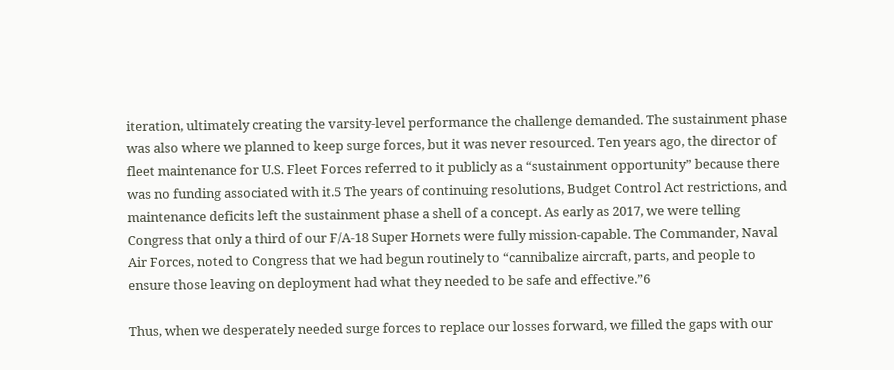iteration, ultimately creating the varsity-level performance the challenge demanded. The sustainment phase was also where we planned to keep surge forces, but it was never resourced. Ten years ago, the director of fleet maintenance for U.S. Fleet Forces referred to it publicly as a “sustainment opportunity” because there was no funding associated with it.5 The years of continuing resolutions, Budget Control Act restrictions, and maintenance deficits left the sustainment phase a shell of a concept. As early as 2017, we were telling Congress that only a third of our F/A-18 Super Hornets were fully mission-capable. The Commander, Naval Air Forces, noted to Congress that we had begun routinely to “cannibalize aircraft, parts, and people to ensure those leaving on deployment had what they needed to be safe and effective.”6

Thus, when we desperately needed surge forces to replace our losses forward, we filled the gaps with our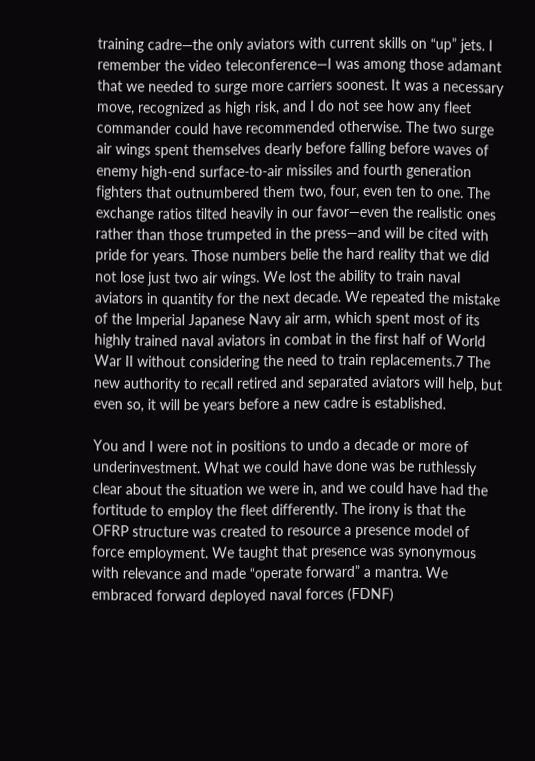training cadre—the only aviators with current skills on “up” jets. I remember the video teleconference—I was among those adamant that we needed to surge more carriers soonest. It was a necessary move, recognized as high risk, and I do not see how any fleet commander could have recommended otherwise. The two surge air wings spent themselves dearly before falling before waves of enemy high-end surface-to-air missiles and fourth generation fighters that outnumbered them two, four, even ten to one. The exchange ratios tilted heavily in our favor—even the realistic ones rather than those trumpeted in the press—and will be cited with pride for years. Those numbers belie the hard reality that we did not lose just two air wings. We lost the ability to train naval aviators in quantity for the next decade. We repeated the mistake of the Imperial Japanese Navy air arm, which spent most of its highly trained naval aviators in combat in the first half of World War II without considering the need to train replacements.7 The new authority to recall retired and separated aviators will help, but even so, it will be years before a new cadre is established.

You and I were not in positions to undo a decade or more of underinvestment. What we could have done was be ruthlessly clear about the situation we were in, and we could have had the fortitude to employ the fleet differently. The irony is that the OFRP structure was created to resource a presence model of force employment. We taught that presence was synonymous with relevance and made “operate forward” a mantra. We embraced forward deployed naval forces (FDNF)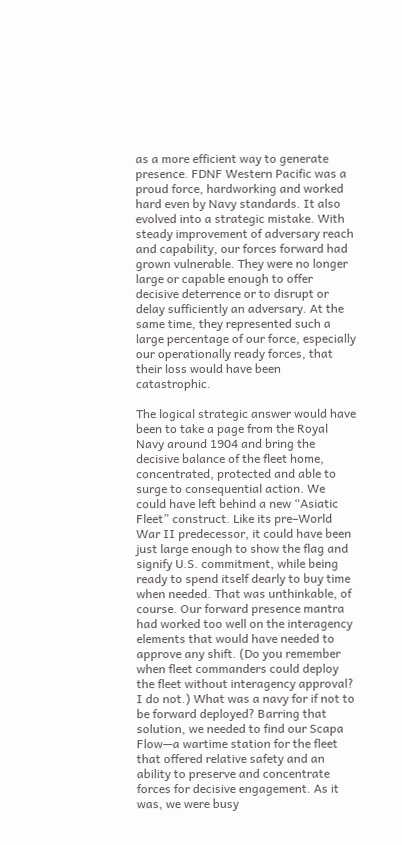as a more efficient way to generate presence. FDNF Western Pacific was a proud force, hardworking and worked hard even by Navy standards. It also evolved into a strategic mistake. With steady improvement of adversary reach and capability, our forces forward had grown vulnerable. They were no longer large or capable enough to offer decisive deterrence or to disrupt or delay sufficiently an adversary. At the same time, they represented such a large percentage of our force, especially our operationally ready forces, that their loss would have been catastrophic.

The logical strategic answer would have been to take a page from the Royal Navy around 1904 and bring the decisive balance of the fleet home, concentrated, protected and able to surge to consequential action. We could have left behind a new “Asiatic Fleet” construct. Like its pre–World War II predecessor, it could have been just large enough to show the flag and signify U.S. commitment, while being ready to spend itself dearly to buy time when needed. That was unthinkable, of course. Our forward presence mantra had worked too well on the interagency elements that would have needed to approve any shift. (Do you remember when fleet commanders could deploy the fleet without interagency approval? I do not.) What was a navy for if not to be forward deployed? Barring that solution, we needed to find our Scapa Flow—a wartime station for the fleet that offered relative safety and an ability to preserve and concentrate forces for decisive engagement. As it was, we were busy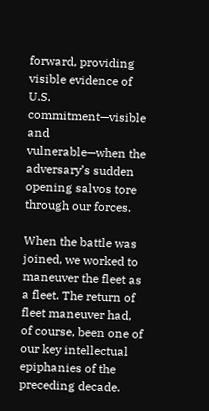forward, providing visible evidence of U.S. commitment—visible and vulnerable—when the adversary’s sudden opening salvos tore through our forces.

When the battle was joined, we worked to maneuver the fleet as a fleet. The return of fleet maneuver had, of course, been one of our key intellectual epiphanies of the preceding decade.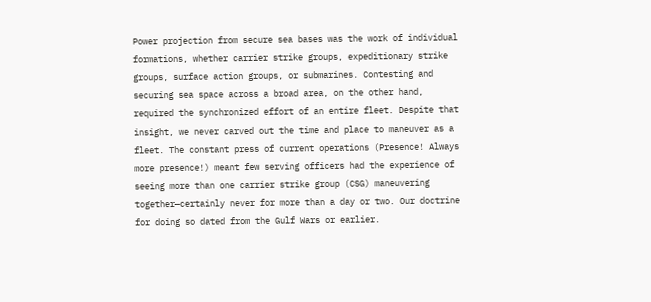Power projection from secure sea bases was the work of individual formations, whether carrier strike groups, expeditionary strike groups, surface action groups, or submarines. Contesting and securing sea space across a broad area, on the other hand, required the synchronized effort of an entire fleet. Despite that insight, we never carved out the time and place to maneuver as a fleet. The constant press of current operations (Presence! Always more presence!) meant few serving officers had the experience of seeing more than one carrier strike group (CSG) maneuvering together—certainly never for more than a day or two. Our doctrine for doing so dated from the Gulf Wars or earlier.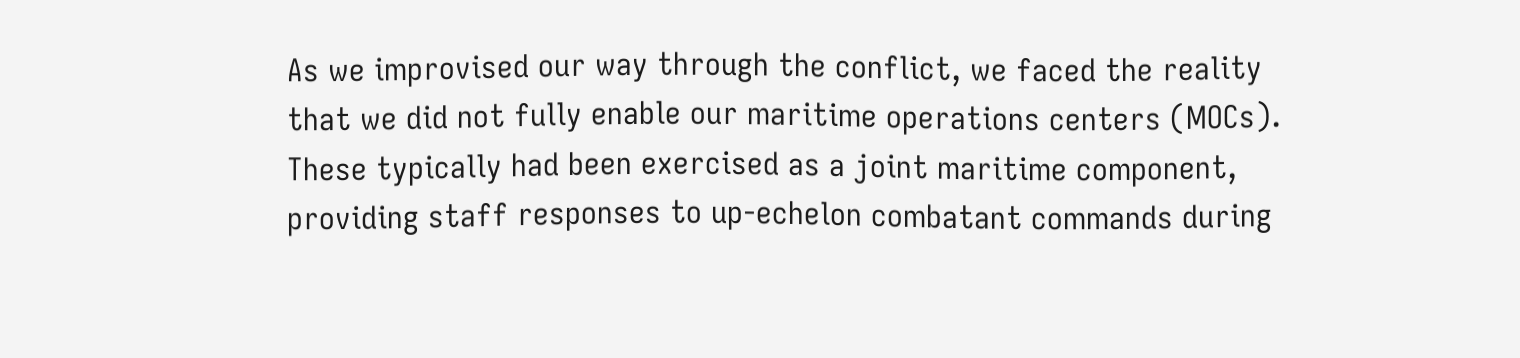As we improvised our way through the conflict, we faced the reality that we did not fully enable our maritime operations centers (MOCs). These typically had been exercised as a joint maritime component, providing staff responses to up-echelon combatant commands during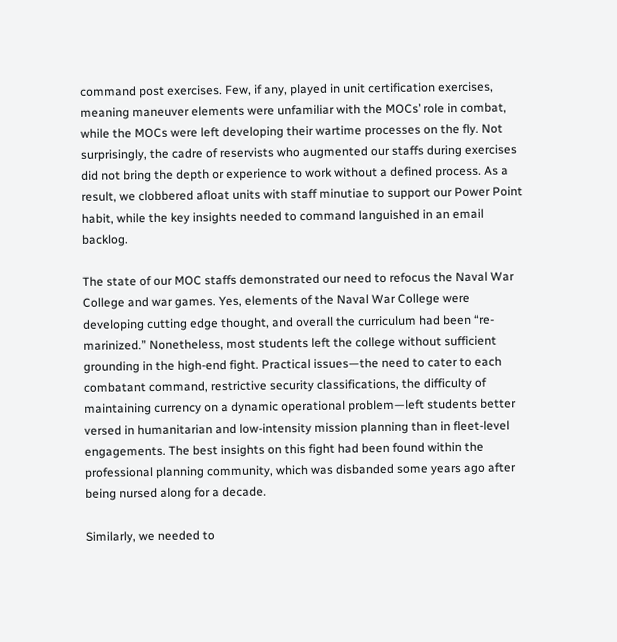command post exercises. Few, if any, played in unit certification exercises, meaning maneuver elements were unfamiliar with the MOCs’ role in combat, while the MOCs were left developing their wartime processes on the fly. Not surprisingly, the cadre of reservists who augmented our staffs during exercises did not bring the depth or experience to work without a defined process. As a result, we clobbered afloat units with staff minutiae to support our Power Point habit, while the key insights needed to command languished in an email backlog.

The state of our MOC staffs demonstrated our need to refocus the Naval War College and war games. Yes, elements of the Naval War College were developing cutting edge thought, and overall the curriculum had been “re-marinized.” Nonetheless, most students left the college without sufficient grounding in the high-end fight. Practical issues—the need to cater to each combatant command, restrictive security classifications, the difficulty of maintaining currency on a dynamic operational problem—left students better versed in humanitarian and low-intensity mission planning than in fleet-level engagements. The best insights on this fight had been found within the professional planning community, which was disbanded some years ago after being nursed along for a decade.

Similarly, we needed to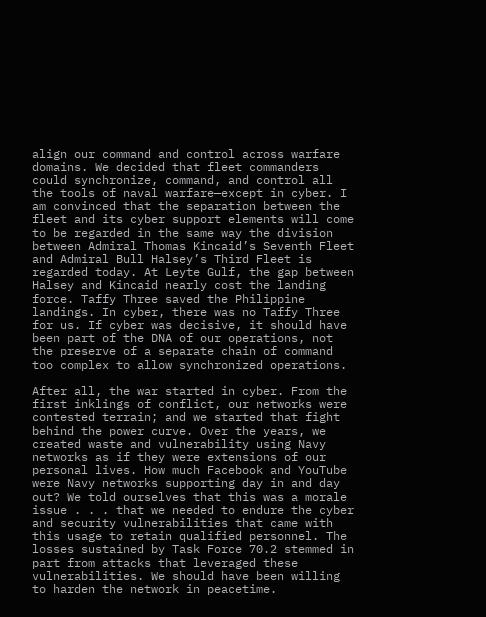align our command and control across warfare domains. We decided that fleet commanders could synchronize, command, and control all the tools of naval warfare—except in cyber. I am convinced that the separation between the fleet and its cyber support elements will come to be regarded in the same way the division between Admiral Thomas Kincaid’s Seventh Fleet and Admiral Bull Halsey’s Third Fleet is regarded today. At Leyte Gulf, the gap between Halsey and Kincaid nearly cost the landing force. Taffy Three saved the Philippine landings. In cyber, there was no Taffy Three for us. If cyber was decisive, it should have been part of the DNA of our operations, not the preserve of a separate chain of command too complex to allow synchronized operations.

After all, the war started in cyber. From the first inklings of conflict, our networks were contested terrain; and we started that fight behind the power curve. Over the years, we created waste and vulnerability using Navy networks as if they were extensions of our personal lives. How much Facebook and YouTube were Navy networks supporting day in and day out? We told ourselves that this was a morale issue . . . that we needed to endure the cyber and security vulnerabilities that came with this usage to retain qualified personnel. The losses sustained by Task Force 70.2 stemmed in part from attacks that leveraged these vulnerabilities. We should have been willing to harden the network in peacetime.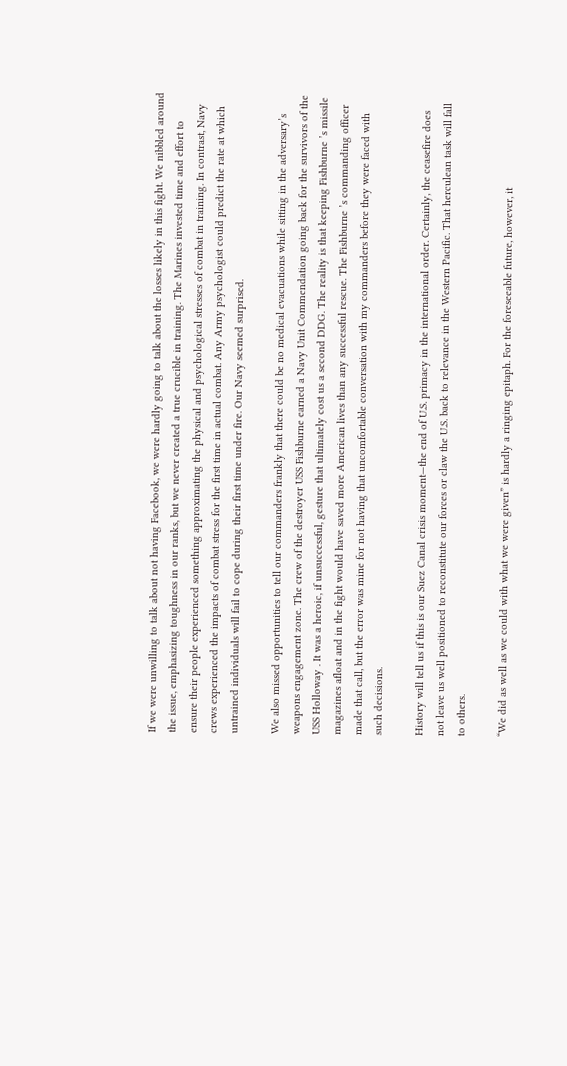If we were unwilling to talk about not having Facebook, we were hardly going to talk about the losses likely in this fight. We nibbled around the issue, emphasizing toughness in our ranks, but we never created a true crucible in training. The Marines invested time and effort to ensure their people experienced something approximating the physical and psychological stresses of combat in training. In contrast, Navy crews experienced the impacts of combat stress for the first time in actual combat. Any Army psychologist could predict the rate at which untrained individuals will fail to cope during their first time under fire. Our Navy seemed surprised.

We also missed opportunities to tell our commanders frankly that there could be no medical evacuations while sitting in the adversary’s weapons engagement zone. The crew of the destroyer USS Fishburne earned a Navy Unit Commendation going back for the survivors of the USS Holloway . It was a heroic, if unsuccessful, gesture that ultimately cost us a second DDG. The reality is that keeping Fishburne ’s missile magazines afloat and in the fight would have saved more American lives than any successful rescue. The Fishburne ’s commanding officer made that call, but the error was mine for not having that uncomfortable conversation with my commanders before they were faced with such decisions.

History will tell us if this is our Suez Canal crisis moment—the end of U.S. primacy in the international order. Certainly, the ceasefire does not leave us well positioned to reconstitute our forces or claw the U.S. back to relevance in the Western Pacific. That herculean task will fall to others.

“We did as well as we could with what we were given” is hardly a ringing epitaph. For the foreseeable future, however, it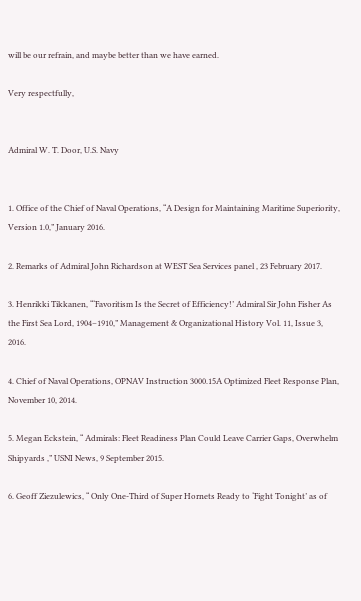will be our refrain, and maybe better than we have earned.

Very respectfully,


Admiral W. T. Door, U.S. Navy


1. Office of the Chief of Naval Operations, “A Design for Maintaining Maritime Superiority, Version 1.0,” January 2016.

2. Remarks of Admiral John Richardson at WEST Sea Services panel , 23 February 2017.

3. Henrikki Tikkanen, “‘Favoritism Is the Secret of Efficiency!’ Admiral Sir John Fisher As the First Sea Lord, 1904–1910,” Management & Organizational History Vol. 11, Issue 3, 2016.

4. Chief of Naval Operations, OPNAV Instruction 3000.15A Optimized Fleet Response Plan, November 10, 2014.

5. Megan Eckstein, “ Admirals: Fleet Readiness Plan Could Leave Carrier Gaps, Overwhelm Shipyards ,” USNI News, 9 September 2015.

6. Geoff Ziezulewics, “ Only One-Third of Super Hornets Ready to ‘Fight Tonight’ as of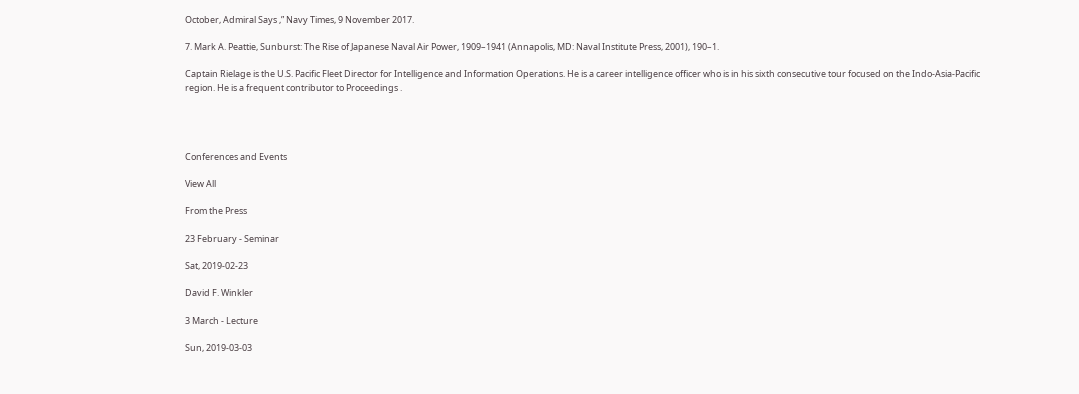October, Admiral Says ,” Navy Times, 9 November 2017.

7. Mark A. Peattie, Sunburst: The Rise of Japanese Naval Air Power, 1909–1941 (Annapolis, MD: Naval Institute Press, 2001), 190–1.

Captain Rielage is the U.S. Pacific Fleet Director for Intelligence and Information Operations. He is a career intelligence officer who is in his sixth consecutive tour focused on the Indo-Asia-Pacific region. He is a frequent contributor to Proceedings .




Conferences and Events

View All

From the Press

23 February - Seminar

Sat, 2019-02-23

David F. Winkler

3 March - Lecture

Sun, 2019-03-03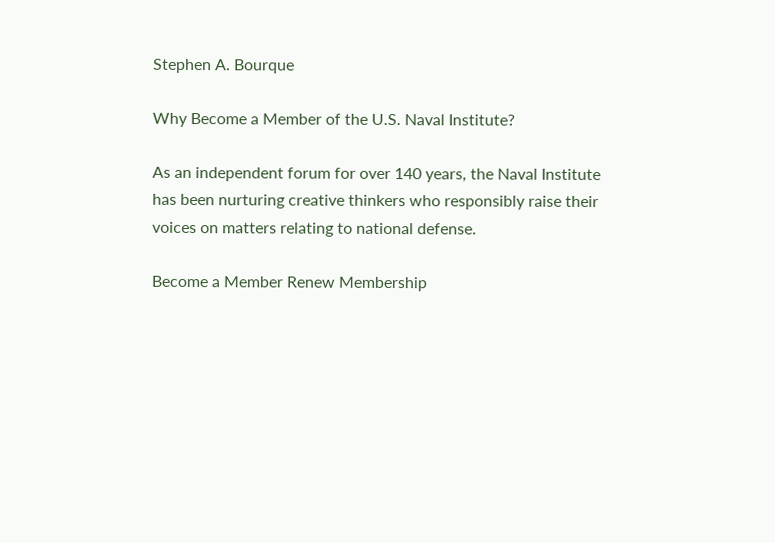Stephen A. Bourque

Why Become a Member of the U.S. Naval Institute?

As an independent forum for over 140 years, the Naval Institute has been nurturing creative thinkers who responsibly raise their voices on matters relating to national defense.

Become a Member Renew Membership